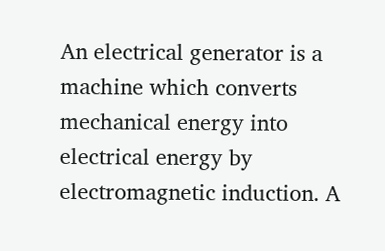An electrical generator is a machine which converts mechanical energy into electrical energy by electromagnetic induction. A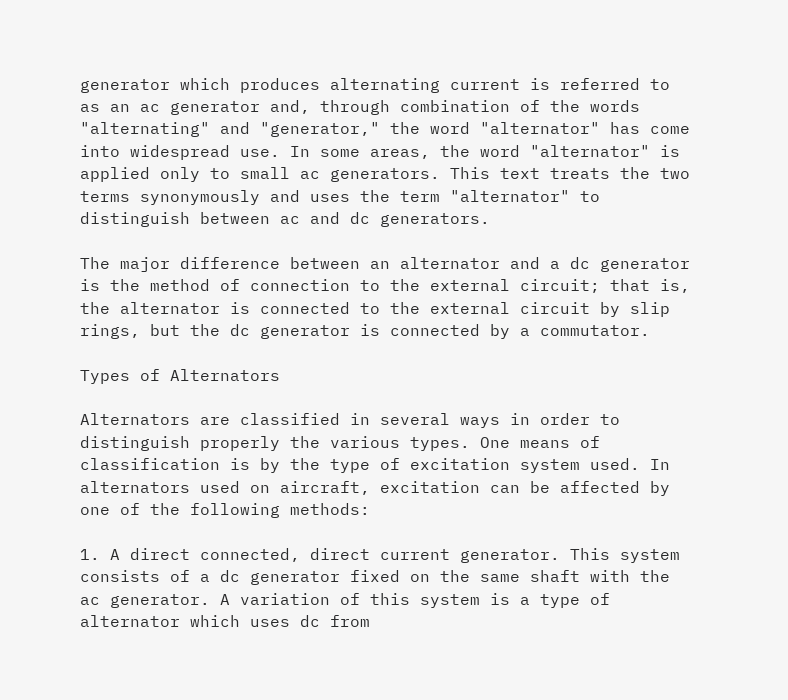generator which produces alternating current is referred to as an ac generator and, through combination of the words "alternating" and "generator," the word "alternator" has come into widespread use. In some areas, the word "alternator" is applied only to small ac generators. This text treats the two terms synonymously and uses the term "alternator" to distinguish between ac and dc generators.

The major difference between an alternator and a dc generator is the method of connection to the external circuit; that is, the alternator is connected to the external circuit by slip rings, but the dc generator is connected by a commutator.

Types of Alternators

Alternators are classified in several ways in order to distinguish properly the various types. One means of classification is by the type of excitation system used. In alternators used on aircraft, excitation can be affected by one of the following methods:

1. A direct connected, direct current generator. This system consists of a dc generator fixed on the same shaft with the ac generator. A variation of this system is a type of alternator which uses dc from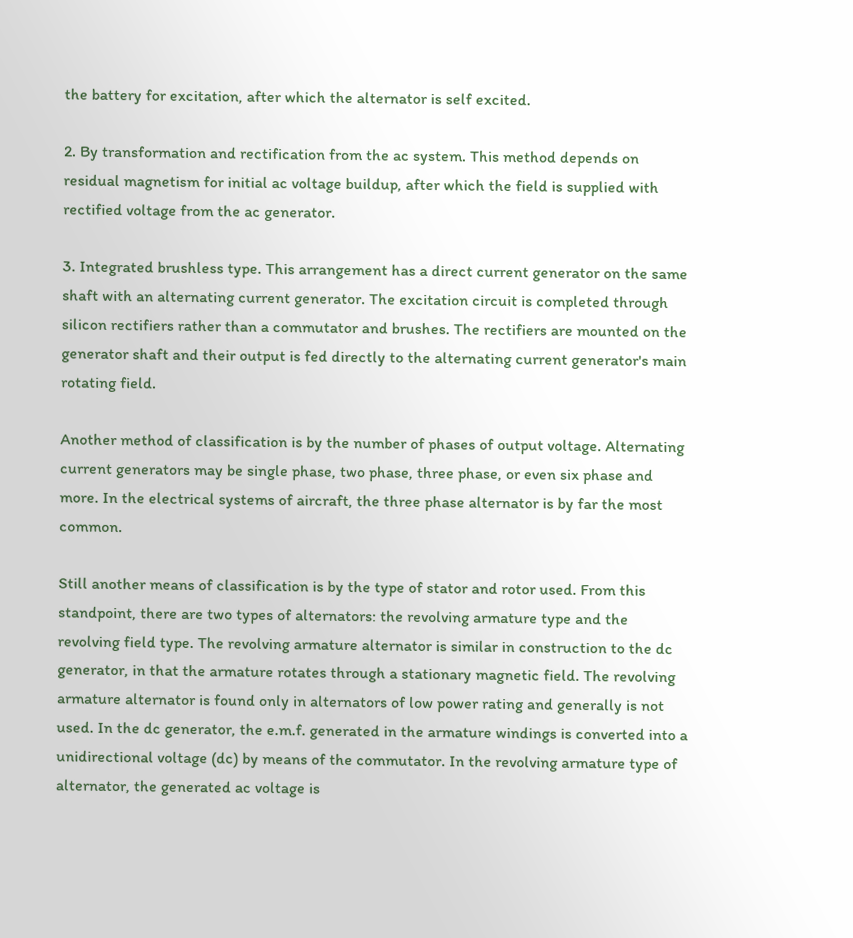the battery for excitation, after which the alternator is self excited.

2. By transformation and rectification from the ac system. This method depends on residual magnetism for initial ac voltage buildup, after which the field is supplied with rectified voltage from the ac generator.

3. Integrated brushless type. This arrangement has a direct current generator on the same shaft with an alternating current generator. The excitation circuit is completed through silicon rectifiers rather than a commutator and brushes. The rectifiers are mounted on the generator shaft and their output is fed directly to the alternating current generator's main rotating field.

Another method of classification is by the number of phases of output voltage. Alternating current generators may be single phase, two phase, three phase, or even six phase and more. In the electrical systems of aircraft, the three phase alternator is by far the most common.

Still another means of classification is by the type of stator and rotor used. From this standpoint, there are two types of alternators: the revolving armature type and the revolving field type. The revolving armature alternator is similar in construction to the dc generator, in that the armature rotates through a stationary magnetic field. The revolving armature alternator is found only in alternators of low power rating and generally is not used. In the dc generator, the e.m.f. generated in the armature windings is converted into a unidirectional voltage (dc) by means of the commutator. In the revolving armature type of alternator, the generated ac voltage is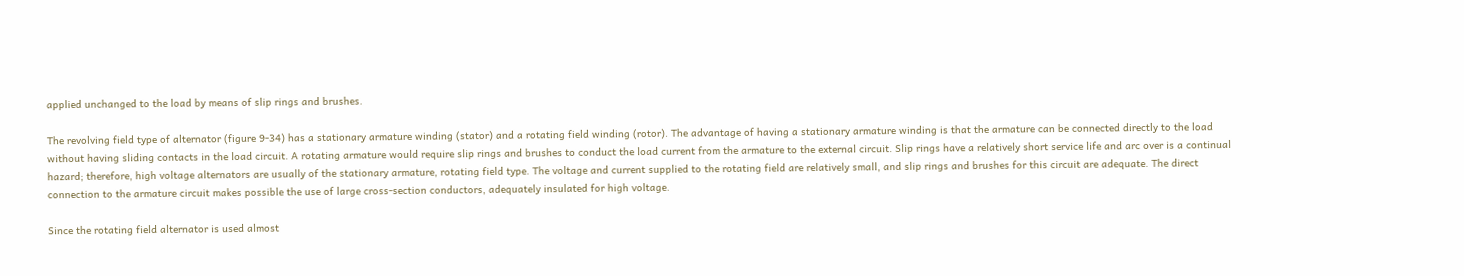applied unchanged to the load by means of slip rings and brushes.

The revolving field type of alternator (figure 9-34) has a stationary armature winding (stator) and a rotating field winding (rotor). The advantage of having a stationary armature winding is that the armature can be connected directly to the load without having sliding contacts in the load circuit. A rotating armature would require slip rings and brushes to conduct the load current from the armature to the external circuit. Slip rings have a relatively short service life and arc over is a continual hazard; therefore, high voltage alternators are usually of the stationary armature, rotating field type. The voltage and current supplied to the rotating field are relatively small, and slip rings and brushes for this circuit are adequate. The direct connection to the armature circuit makes possible the use of large cross-section conductors, adequately insulated for high voltage.

Since the rotating field alternator is used almost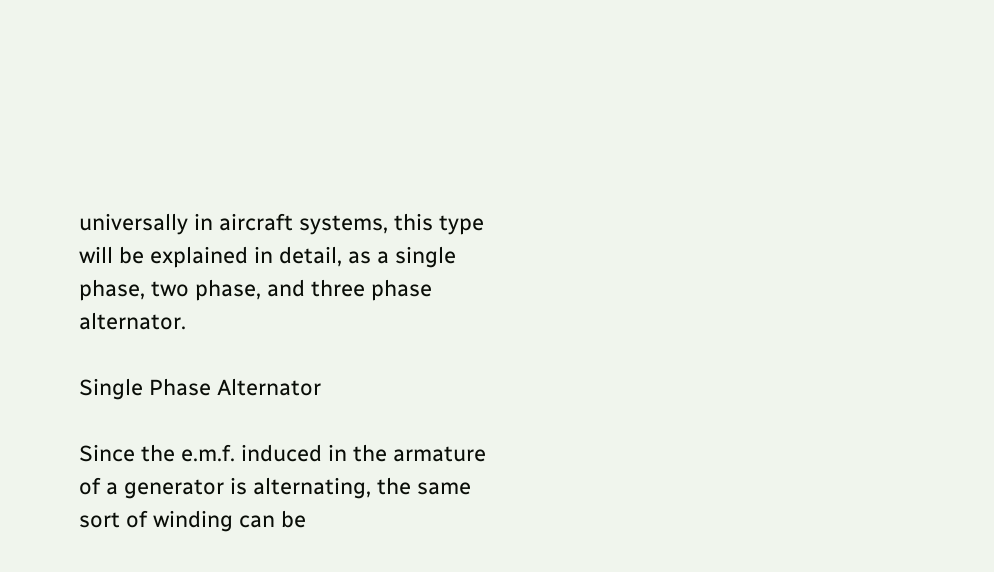universally in aircraft systems, this type will be explained in detail, as a single phase, two phase, and three phase alternator.

Single Phase Alternator

Since the e.m.f. induced in the armature of a generator is alternating, the same sort of winding can be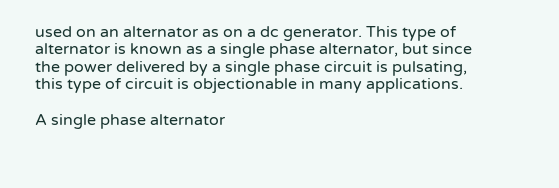used on an alternator as on a dc generator. This type of alternator is known as a single phase alternator, but since the power delivered by a single phase circuit is pulsating, this type of circuit is objectionable in many applications.

A single phase alternator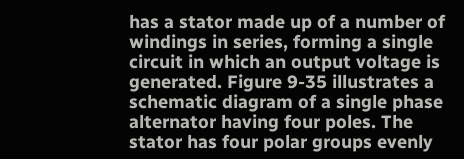has a stator made up of a number of windings in series, forming a single circuit in which an output voltage is generated. Figure 9-35 illustrates a schematic diagram of a single phase alternator having four poles. The stator has four polar groups evenly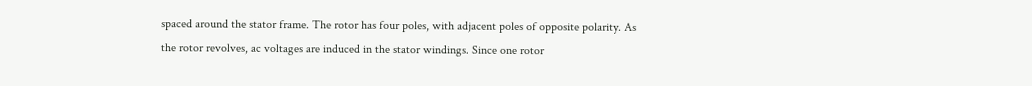spaced around the stator frame. The rotor has four poles, with adjacent poles of opposite polarity. As the rotor revolves, ac voltages are induced in the stator windings. Since one rotor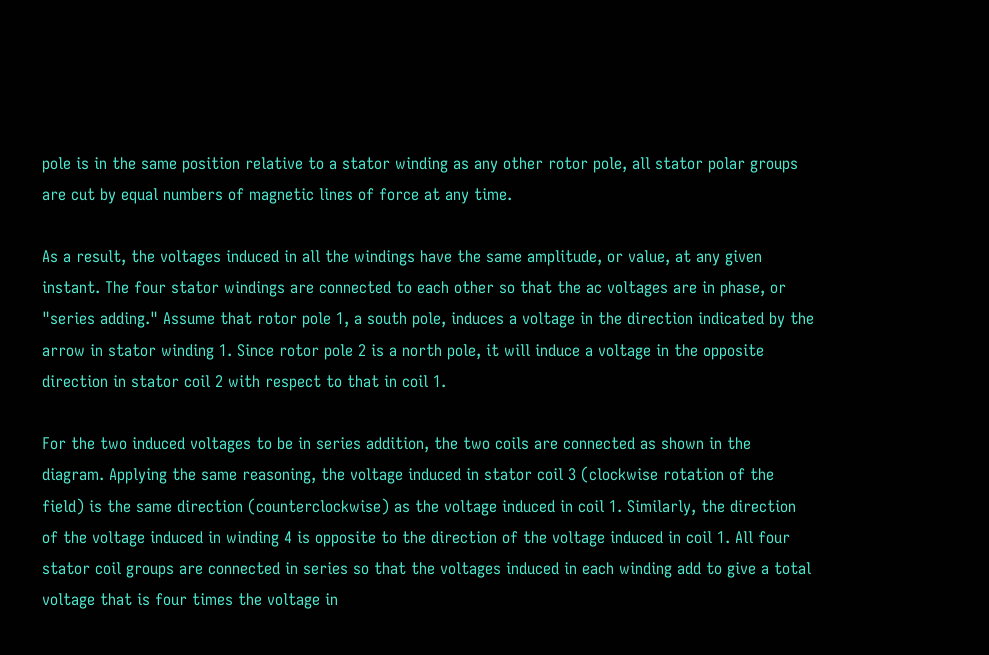pole is in the same position relative to a stator winding as any other rotor pole, all stator polar groups are cut by equal numbers of magnetic lines of force at any time.

As a result, the voltages induced in all the windings have the same amplitude, or value, at any given instant. The four stator windings are connected to each other so that the ac voltages are in phase, or "series adding." Assume that rotor pole 1, a south pole, induces a voltage in the direction indicated by the arrow in stator winding 1. Since rotor pole 2 is a north pole, it will induce a voltage in the opposite direction in stator coil 2 with respect to that in coil 1.

For the two induced voltages to be in series addition, the two coils are connected as shown in the diagram. Applying the same reasoning, the voltage induced in stator coil 3 (clockwise rotation of the field) is the same direction (counterclockwise) as the voltage induced in coil 1. Similarly, the direction of the voltage induced in winding 4 is opposite to the direction of the voltage induced in coil 1. All four stator coil groups are connected in series so that the voltages induced in each winding add to give a total voltage that is four times the voltage in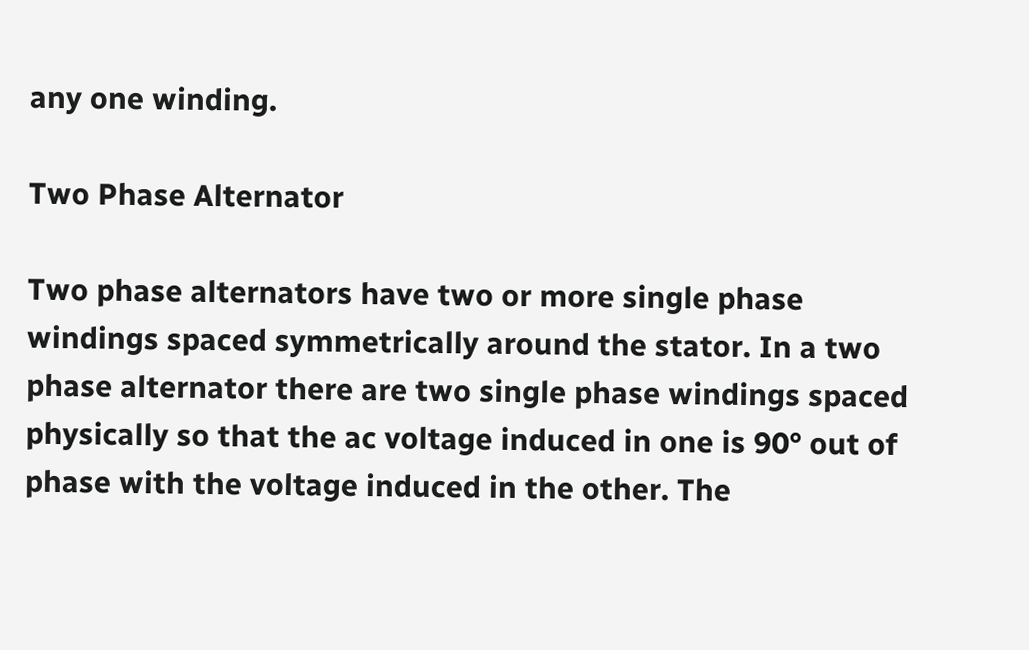any one winding.

Two Phase Alternator

Two phase alternators have two or more single phase windings spaced symmetrically around the stator. In a two phase alternator there are two single phase windings spaced physically so that the ac voltage induced in one is 90° out of phase with the voltage induced in the other. The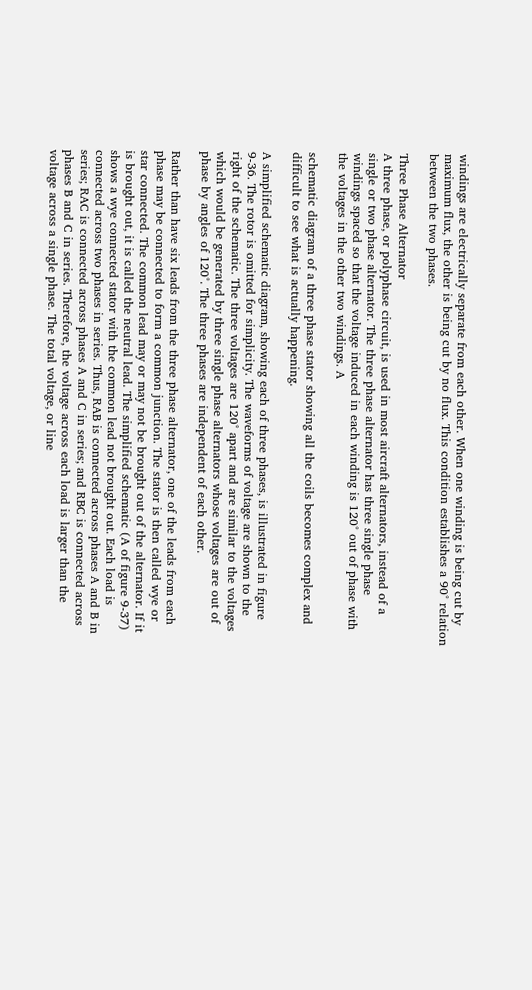windings are electrically separate from each other. When one winding is being cut by maximum flux, the other is being cut by no flux. This condition establishes a 90° relation between the two phases.

Three Phase Alternator
A three phase, or polyphase circuit, is used in most aircraft alternators, instead of a single or two phase alternator. The three phase alternator has three single phase windings spaced so that the voltage induced in each winding is 120° out of phase with
the voltages in the other two windings. A

schematic diagram of a three phase stator showing all the coils becomes complex and difficult to see what is actually happening.

A simplified schematic diagram, showing each of three phases, is illustrated in figure 9-36. The rotor is omitted for simplicity. The waveforms of voltage are shown to the right of the schematic. The three voltages are 120° apart and are similar to the voltages which would be generated by three single phase alternators whose voltages are out of phase by angles of 120°. The three phases are independent of each other.

Rather than have six leads from the three phase alternator, one of the leads from each phase may be connected to form a common junction. The stator is then called wye or star connected. The common lead may or may not be brought out of the alternator. If it is brought out, it is called the neutral lead. The simplified schematic (A of figure 9-37) shows a wye connected stator with the common lead not brought out. Each load is connected across two phases in series. Thus, RAB is connected across phases A and B in series; RAC is connected across phases A and C in series; and RBC is connected across phases B and C in series. Therefore, the voltage across each load is larger than the voltage across a single phase. The total voltage, or line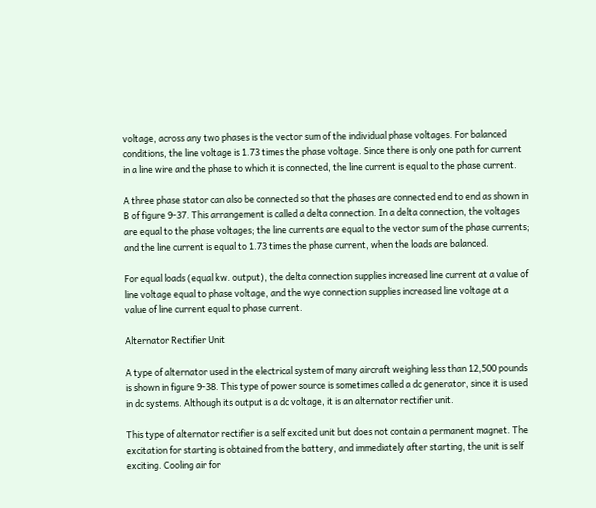voltage, across any two phases is the vector sum of the individual phase voltages. For balanced conditions, the line voltage is 1.73 times the phase voltage. Since there is only one path for current in a line wire and the phase to which it is connected, the line current is equal to the phase current.

A three phase stator can also be connected so that the phases are connected end to end as shown in B of figure 9-37. This arrangement is called a delta connection. In a delta connection, the voltages are equal to the phase voltages; the line currents are equal to the vector sum of the phase currents; and the line current is equal to 1.73 times the phase current, when the loads are balanced.

For equal loads (equal kw. output), the delta connection supplies increased line current at a value of line voltage equal to phase voltage, and the wye connection supplies increased line voltage at a value of line current equal to phase current.

Alternator Rectifier Unit

A type of alternator used in the electrical system of many aircraft weighing less than 12,500 pounds is shown in figure 9-38. This type of power source is sometimes called a dc generator, since it is used in dc systems. Although its output is a dc voltage, it is an alternator rectifier unit.

This type of alternator rectifier is a self excited unit but does not contain a permanent magnet. The excitation for starting is obtained from the battery, and immediately after starting, the unit is self exciting. Cooling air for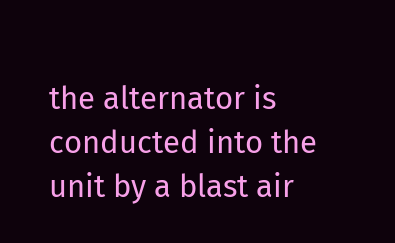the alternator is conducted into the unit by a blast air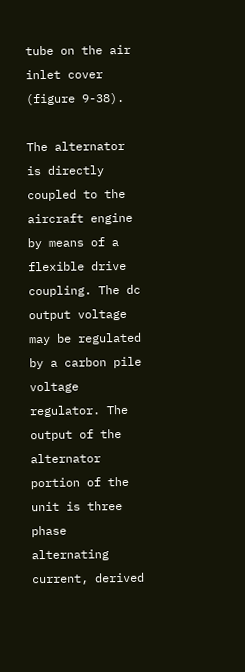tube on the air inlet cover (figure 9-38).

The alternator is directly coupled to the aircraft engine by means of a flexible drive coupling. The dc output voltage may be regulated by a carbon pile voltage regulator. The output of the alternator portion of the unit is three phase alternating current, derived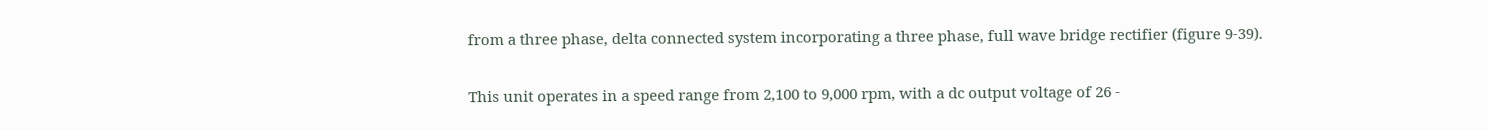from a three phase, delta connected system incorporating a three phase, full wave bridge rectifier (figure 9-39).

This unit operates in a speed range from 2,100 to 9,000 rpm, with a dc output voltage of 26 -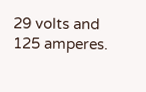29 volts and 125 amperes.